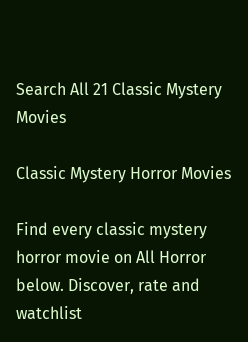Search All 21 Classic Mystery Movies

Classic Mystery Horror Movies

Find every classic mystery horror movie on All Horror below. Discover, rate and watchlist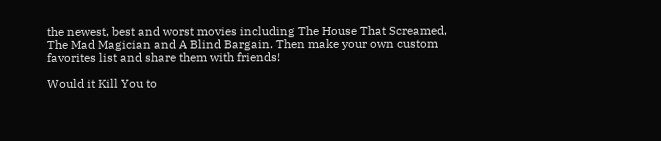the newest, best and worst movies including The House That Screamed, The Mad Magician and A Blind Bargain. Then make your own custom favorites list and share them with friends!

Would it Kill You to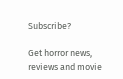Subscribe?

Get horror news, reviews and movie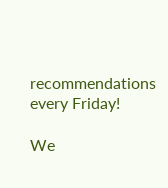recommendations every Friday!

We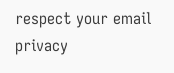respect your email privacy